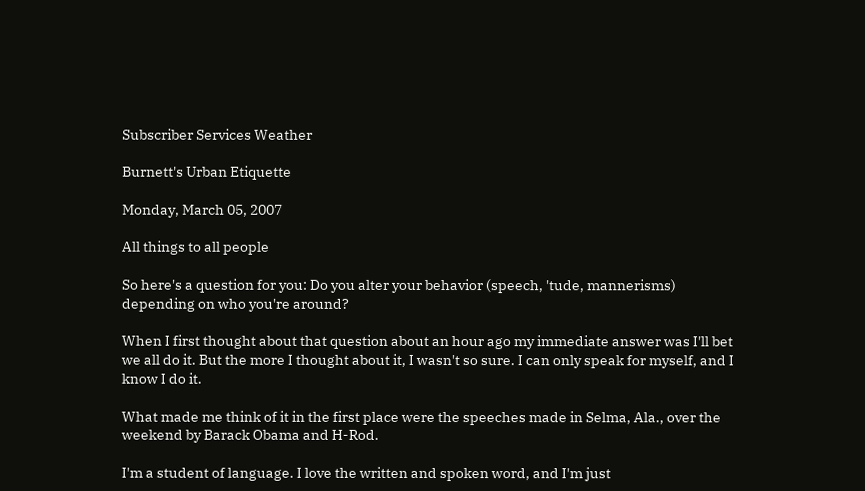Subscriber Services Weather

Burnett's Urban Etiquette

Monday, March 05, 2007

All things to all people

So here's a question for you: Do you alter your behavior (speech, 'tude, mannerisms) depending on who you're around?

When I first thought about that question about an hour ago my immediate answer was I'll bet we all do it. But the more I thought about it, I wasn't so sure. I can only speak for myself, and I know I do it.

What made me think of it in the first place were the speeches made in Selma, Ala., over the weekend by Barack Obama and H-Rod.

I'm a student of language. I love the written and spoken word, and I'm just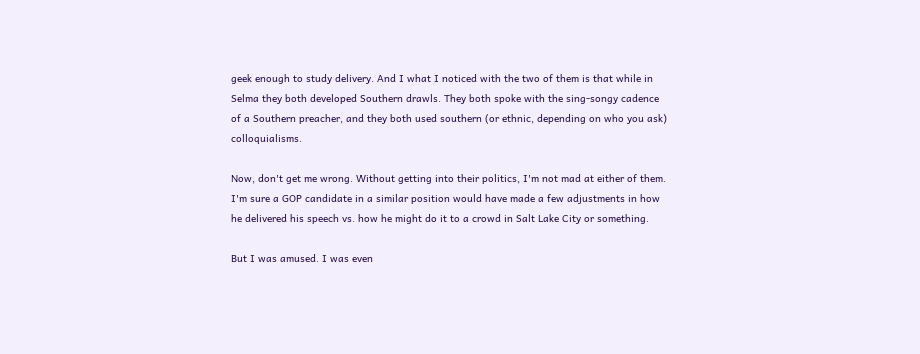geek enough to study delivery. And I what I noticed with the two of them is that while in Selma they both developed Southern drawls. They both spoke with the sing-songy cadence of a Southern preacher, and they both used southern (or ethnic, depending on who you ask) colloquialisms.

Now, don't get me wrong. Without getting into their politics, I'm not mad at either of them. I'm sure a GOP candidate in a similar position would have made a few adjustments in how he delivered his speech vs. how he might do it to a crowd in Salt Lake City or something.

But I was amused. I was even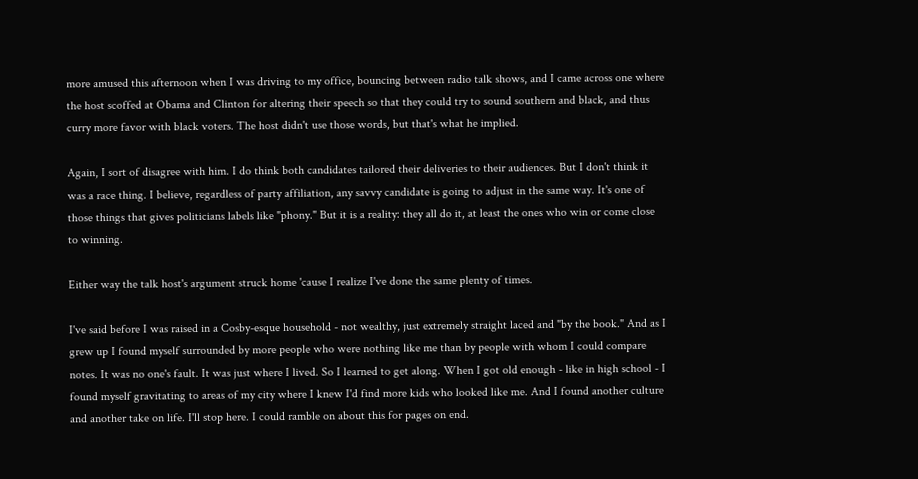more amused this afternoon when I was driving to my office, bouncing between radio talk shows, and I came across one where the host scoffed at Obama and Clinton for altering their speech so that they could try to sound southern and black, and thus curry more favor with black voters. The host didn't use those words, but that's what he implied.

Again, I sort of disagree with him. I do think both candidates tailored their deliveries to their audiences. But I don't think it was a race thing. I believe, regardless of party affiliation, any savvy candidate is going to adjust in the same way. It's one of those things that gives politicians labels like "phony." But it is a reality: they all do it, at least the ones who win or come close to winning.

Either way the talk host's argument struck home 'cause I realize I've done the same plenty of times.

I've said before I was raised in a Cosby-esque household - not wealthy, just extremely straight laced and "by the book." And as I grew up I found myself surrounded by more people who were nothing like me than by people with whom I could compare notes. It was no one's fault. It was just where I lived. So I learned to get along. When I got old enough - like in high school - I found myself gravitating to areas of my city where I knew I'd find more kids who looked like me. And I found another culture and another take on life. I'll stop here. I could ramble on about this for pages on end.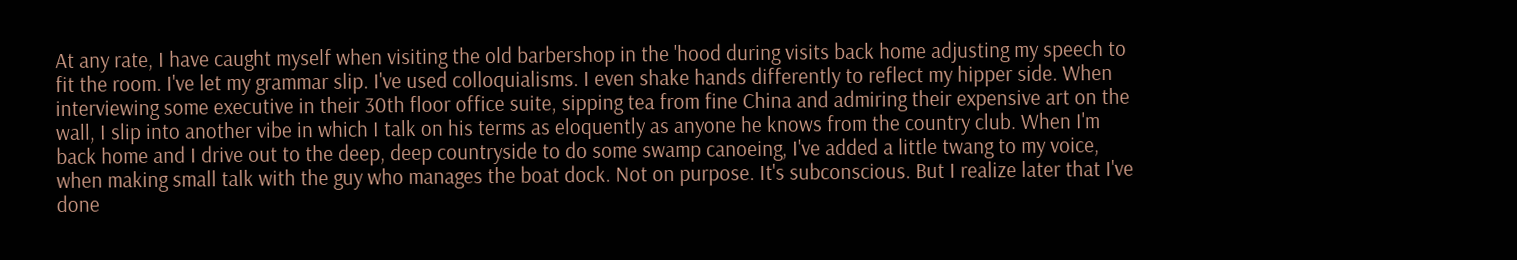At any rate, I have caught myself when visiting the old barbershop in the 'hood during visits back home adjusting my speech to fit the room. I've let my grammar slip. I've used colloquialisms. I even shake hands differently to reflect my hipper side. When interviewing some executive in their 30th floor office suite, sipping tea from fine China and admiring their expensive art on the wall, I slip into another vibe in which I talk on his terms as eloquently as anyone he knows from the country club. When I'm back home and I drive out to the deep, deep countryside to do some swamp canoeing, I've added a little twang to my voice, when making small talk with the guy who manages the boat dock. Not on purpose. It's subconscious. But I realize later that I've done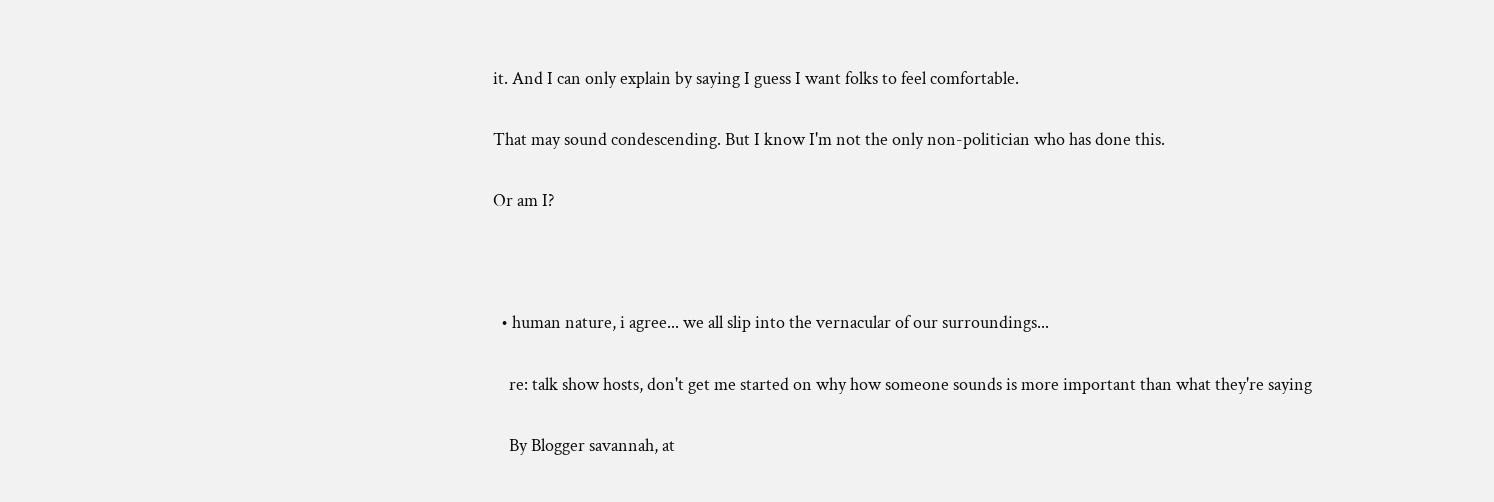it. And I can only explain by saying I guess I want folks to feel comfortable.

That may sound condescending. But I know I'm not the only non-politician who has done this.

Or am I?



  • human nature, i agree... we all slip into the vernacular of our surroundings...

    re: talk show hosts, don't get me started on why how someone sounds is more important than what they're saying

    By Blogger savannah, at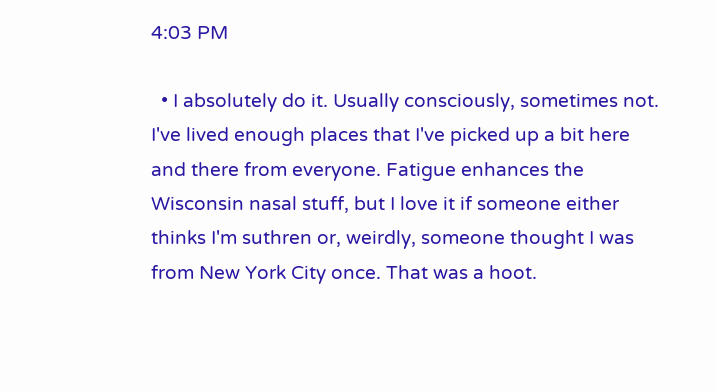4:03 PM

  • I absolutely do it. Usually consciously, sometimes not. I've lived enough places that I've picked up a bit here and there from everyone. Fatigue enhances the Wisconsin nasal stuff, but I love it if someone either thinks I'm suthren or, weirdly, someone thought I was from New York City once. That was a hoot.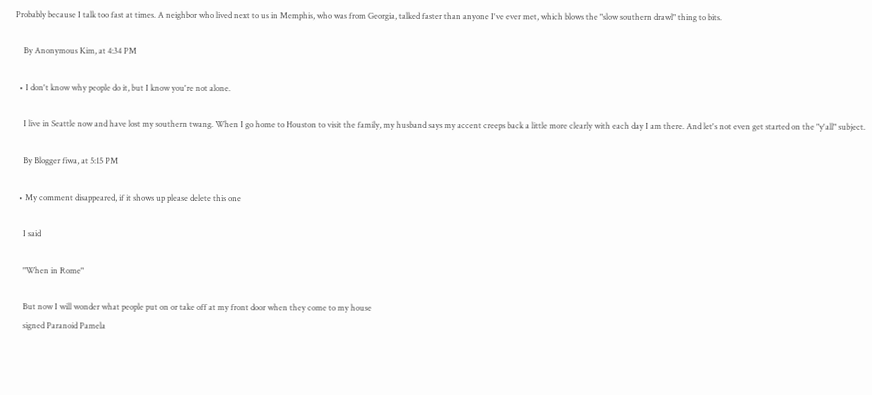Probably because I talk too fast at times. A neighbor who lived next to us in Memphis, who was from Georgia, talked faster than anyone I've ever met, which blows the "slow southern drawl" thing to bits.

    By Anonymous Kim, at 4:34 PM

  • I don't know why people do it, but I know you're not alone.

    I live in Seattle now and have lost my southern twang. When I go home to Houston to visit the family, my husband says my accent creeps back a little more clearly with each day I am there. And let's not even get started on the "y'all" subject.

    By Blogger fiwa, at 5:15 PM

  • My comment disappeared, if it shows up please delete this one

    I said

    "When in Rome"

    But now I will wonder what people put on or take off at my front door when they come to my house
    signed Paranoid Pamela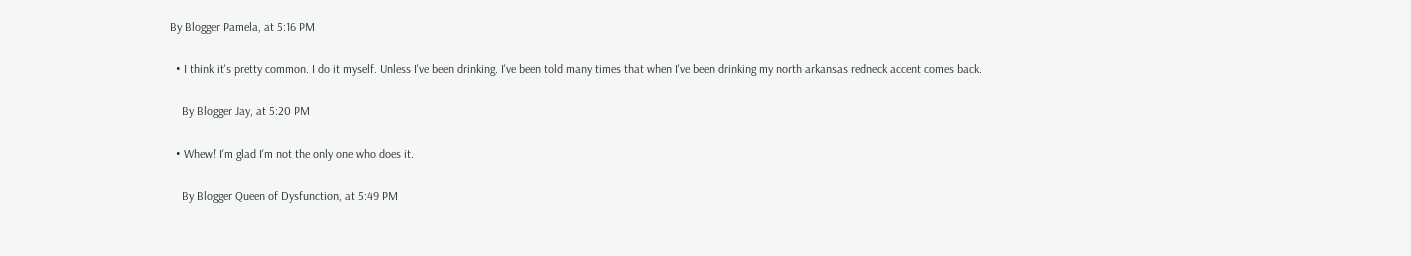By Blogger Pamela, at 5:16 PM

  • I think it's pretty common. I do it myself. Unless I've been drinking. I've been told many times that when I've been drinking my north arkansas redneck accent comes back.

    By Blogger Jay, at 5:20 PM

  • Whew! I'm glad I'm not the only one who does it.

    By Blogger Queen of Dysfunction, at 5:49 PM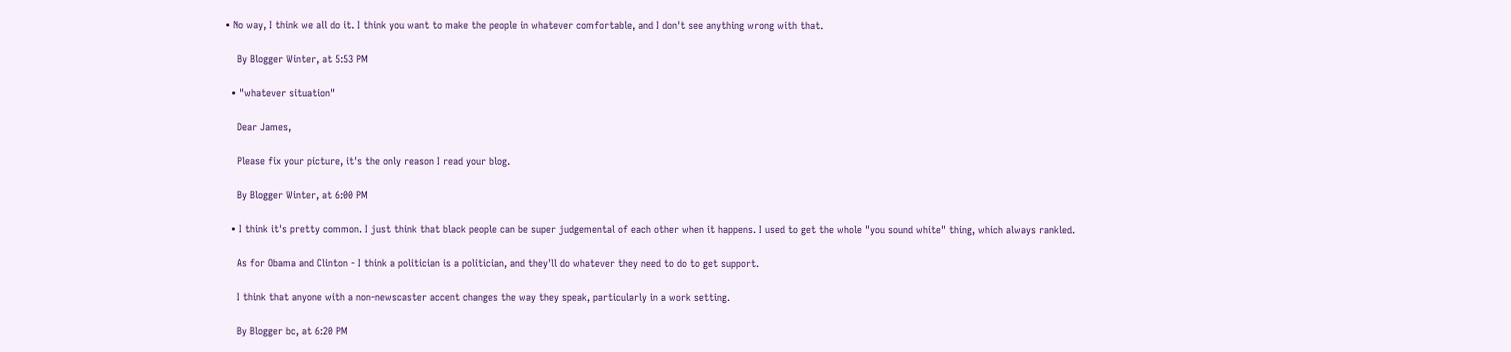• No way, I think we all do it. I think you want to make the people in whatever comfortable, and I don't see anything wrong with that.

    By Blogger Winter, at 5:53 PM

  • "whatever situation"

    Dear James,

    Please fix your picture, it's the only reason I read your blog.

    By Blogger Winter, at 6:00 PM

  • I think it's pretty common. I just think that black people can be super judgemental of each other when it happens. I used to get the whole "you sound white" thing, which always rankled.

    As for Obama and Clinton - I think a politician is a politician, and they'll do whatever they need to do to get support.

    I think that anyone with a non-newscaster accent changes the way they speak, particularly in a work setting.

    By Blogger bc, at 6:20 PM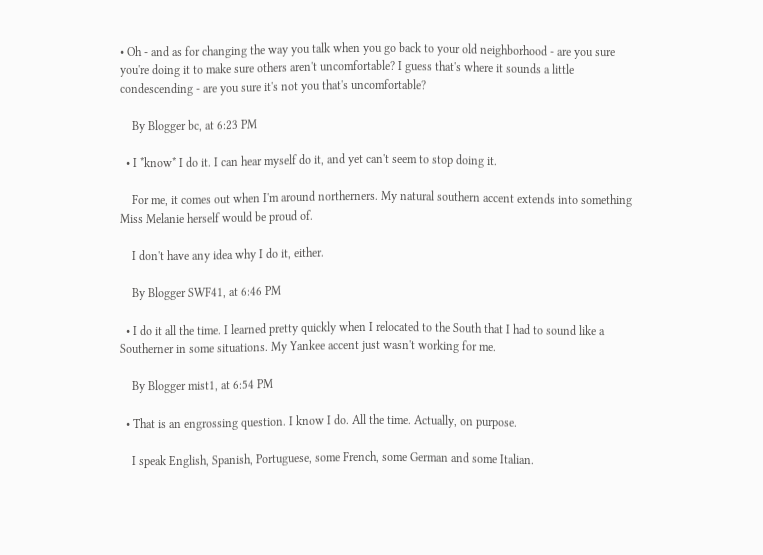• Oh - and as for changing the way you talk when you go back to your old neighborhood - are you sure you're doing it to make sure others aren't uncomfortable? I guess that's where it sounds a little condescending - are you sure it's not you that's uncomfortable?

    By Blogger bc, at 6:23 PM

  • I *know* I do it. I can hear myself do it, and yet can't seem to stop doing it.

    For me, it comes out when I'm around northerners. My natural southern accent extends into something Miss Melanie herself would be proud of.

    I don't have any idea why I do it, either.

    By Blogger SWF41, at 6:46 PM

  • I do it all the time. I learned pretty quickly when I relocated to the South that I had to sound like a Southerner in some situations. My Yankee accent just wasn't working for me.

    By Blogger mist1, at 6:54 PM

  • That is an engrossing question. I know I do. All the time. Actually, on purpose.

    I speak English, Spanish, Portuguese, some French, some German and some Italian.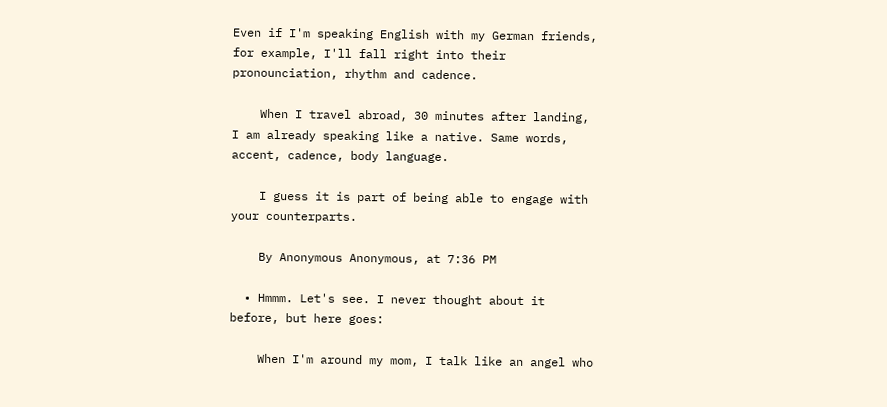Even if I'm speaking English with my German friends, for example, I'll fall right into their pronounciation, rhythm and cadence.

    When I travel abroad, 30 minutes after landing, I am already speaking like a native. Same words, accent, cadence, body language.

    I guess it is part of being able to engage with your counterparts.

    By Anonymous Anonymous, at 7:36 PM

  • Hmmm. Let's see. I never thought about it before, but here goes:

    When I'm around my mom, I talk like an angel who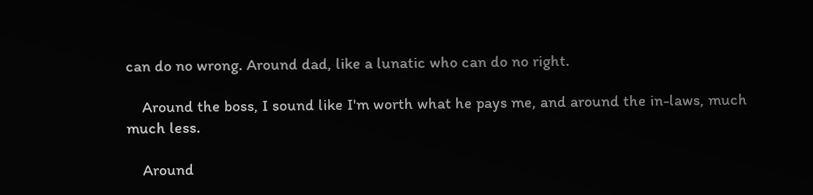can do no wrong. Around dad, like a lunatic who can do no right.

    Around the boss, I sound like I'm worth what he pays me, and around the in-laws, much much less.

    Around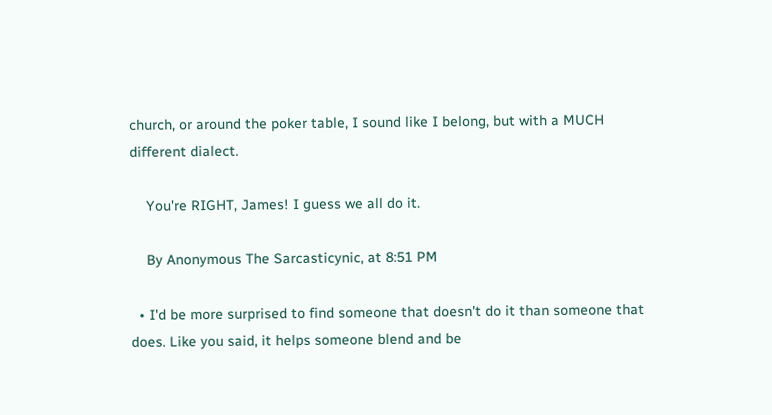church, or around the poker table, I sound like I belong, but with a MUCH different dialect.

    You're RIGHT, James! I guess we all do it.

    By Anonymous The Sarcasticynic, at 8:51 PM

  • I'd be more surprised to find someone that doesn't do it than someone that does. Like you said, it helps someone blend and be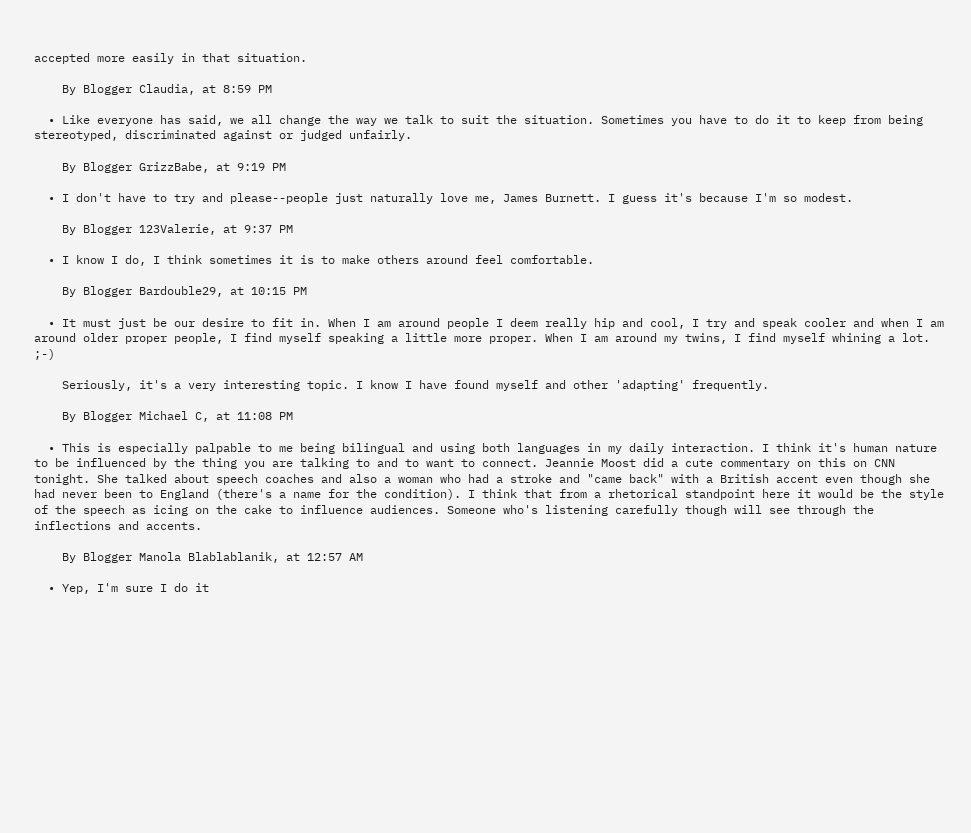accepted more easily in that situation.

    By Blogger Claudia, at 8:59 PM

  • Like everyone has said, we all change the way we talk to suit the situation. Sometimes you have to do it to keep from being stereotyped, discriminated against or judged unfairly.

    By Blogger GrizzBabe, at 9:19 PM

  • I don't have to try and please--people just naturally love me, James Burnett. I guess it's because I'm so modest.

    By Blogger 123Valerie, at 9:37 PM

  • I know I do, I think sometimes it is to make others around feel comfortable.

    By Blogger Bardouble29, at 10:15 PM

  • It must just be our desire to fit in. When I am around people I deem really hip and cool, I try and speak cooler and when I am around older proper people, I find myself speaking a little more proper. When I am around my twins, I find myself whining a lot. ;-)

    Seriously, it's a very interesting topic. I know I have found myself and other 'adapting' frequently.

    By Blogger Michael C, at 11:08 PM

  • This is especially palpable to me being bilingual and using both languages in my daily interaction. I think it's human nature to be influenced by the thing you are talking to and to want to connect. Jeannie Moost did a cute commentary on this on CNN tonight. She talked about speech coaches and also a woman who had a stroke and "came back" with a British accent even though she had never been to England (there's a name for the condition). I think that from a rhetorical standpoint here it would be the style of the speech as icing on the cake to influence audiences. Someone who's listening carefully though will see through the inflections and accents.

    By Blogger Manola Blablablanik, at 12:57 AM

  • Yep, I'm sure I do it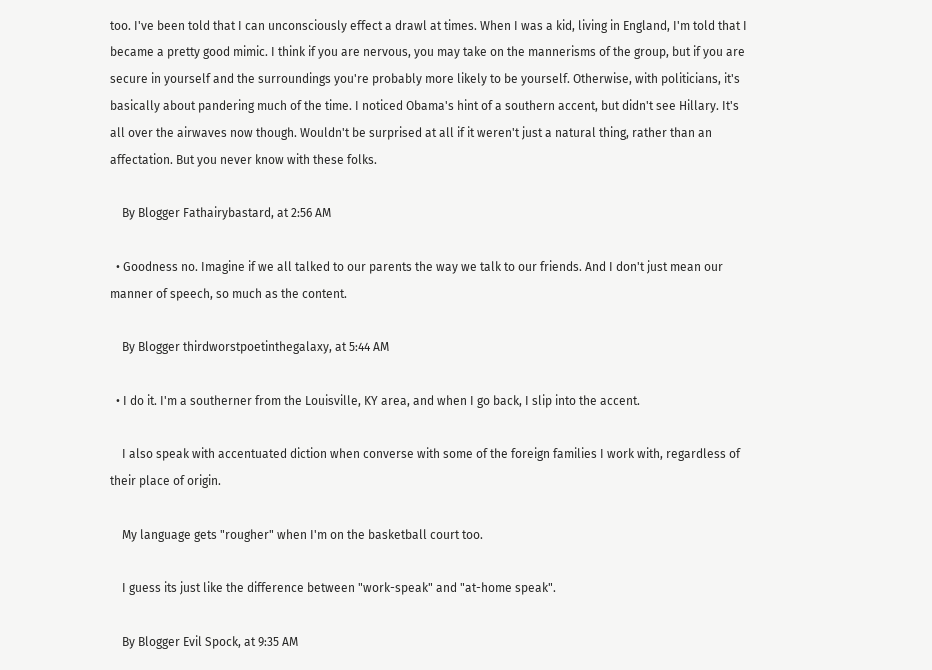too. I've been told that I can unconsciously effect a drawl at times. When I was a kid, living in England, I'm told that I became a pretty good mimic. I think if you are nervous, you may take on the mannerisms of the group, but if you are secure in yourself and the surroundings you're probably more likely to be yourself. Otherwise, with politicians, it's basically about pandering much of the time. I noticed Obama's hint of a southern accent, but didn't see Hillary. It's all over the airwaves now though. Wouldn't be surprised at all if it weren't just a natural thing, rather than an affectation. But you never know with these folks.

    By Blogger Fathairybastard, at 2:56 AM

  • Goodness no. Imagine if we all talked to our parents the way we talk to our friends. And I don't just mean our manner of speech, so much as the content.

    By Blogger thirdworstpoetinthegalaxy, at 5:44 AM

  • I do it. I'm a southerner from the Louisville, KY area, and when I go back, I slip into the accent.

    I also speak with accentuated diction when converse with some of the foreign families I work with, regardless of their place of origin.

    My language gets "rougher" when I'm on the basketball court too.

    I guess its just like the difference between "work-speak" and "at-home speak".

    By Blogger Evil Spock, at 9:35 AM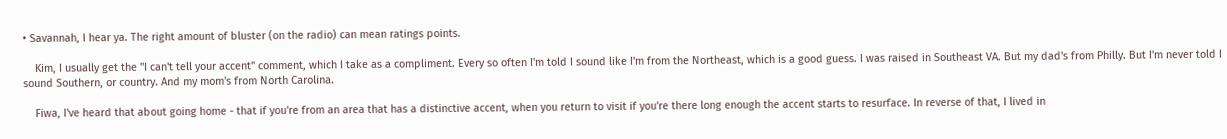• Savannah, I hear ya. The right amount of bluster (on the radio) can mean ratings points.

    Kim, I usually get the "I can't tell your accent" comment, which I take as a compliment. Every so often I'm told I sound like I'm from the Northeast, which is a good guess. I was raised in Southeast VA. But my dad's from Philly. But I'm never told I sound Southern, or country. And my mom's from North Carolina.

    Fiwa, I've heard that about going home - that if you're from an area that has a distinctive accent, when you return to visit if you're there long enough the accent starts to resurface. In reverse of that, I lived in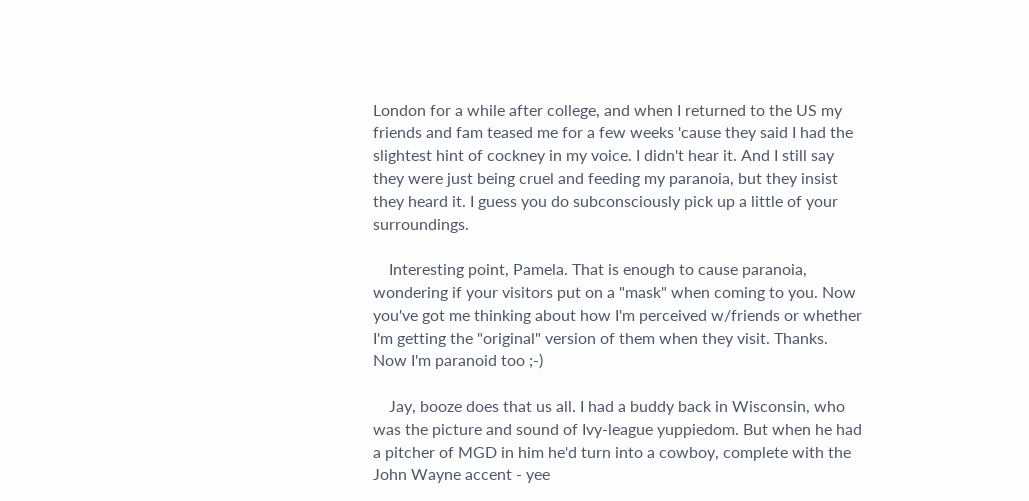London for a while after college, and when I returned to the US my friends and fam teased me for a few weeks 'cause they said I had the slightest hint of cockney in my voice. I didn't hear it. And I still say they were just being cruel and feeding my paranoia, but they insist they heard it. I guess you do subconsciously pick up a little of your surroundings.

    Interesting point, Pamela. That is enough to cause paranoia, wondering if your visitors put on a "mask" when coming to you. Now you've got me thinking about how I'm perceived w/friends or whether I'm getting the "original" version of them when they visit. Thanks. Now I'm paranoid too ;-)

    Jay, booze does that us all. I had a buddy back in Wisconsin, who was the picture and sound of Ivy-league yuppiedom. But when he had a pitcher of MGD in him he'd turn into a cowboy, complete with the John Wayne accent - yee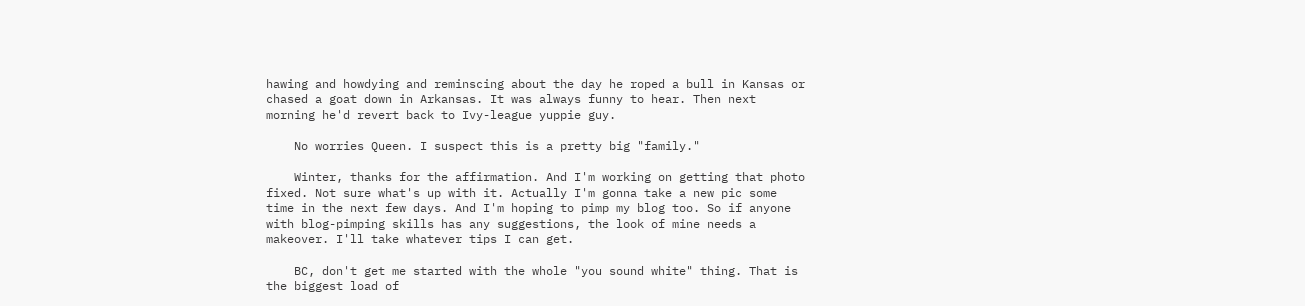hawing and howdying and reminscing about the day he roped a bull in Kansas or chased a goat down in Arkansas. It was always funny to hear. Then next morning he'd revert back to Ivy-league yuppie guy.

    No worries Queen. I suspect this is a pretty big "family."

    Winter, thanks for the affirmation. And I'm working on getting that photo fixed. Not sure what's up with it. Actually I'm gonna take a new pic some time in the next few days. And I'm hoping to pimp my blog too. So if anyone with blog-pimping skills has any suggestions, the look of mine needs a makeover. I'll take whatever tips I can get.

    BC, don't get me started with the whole "you sound white" thing. That is the biggest load of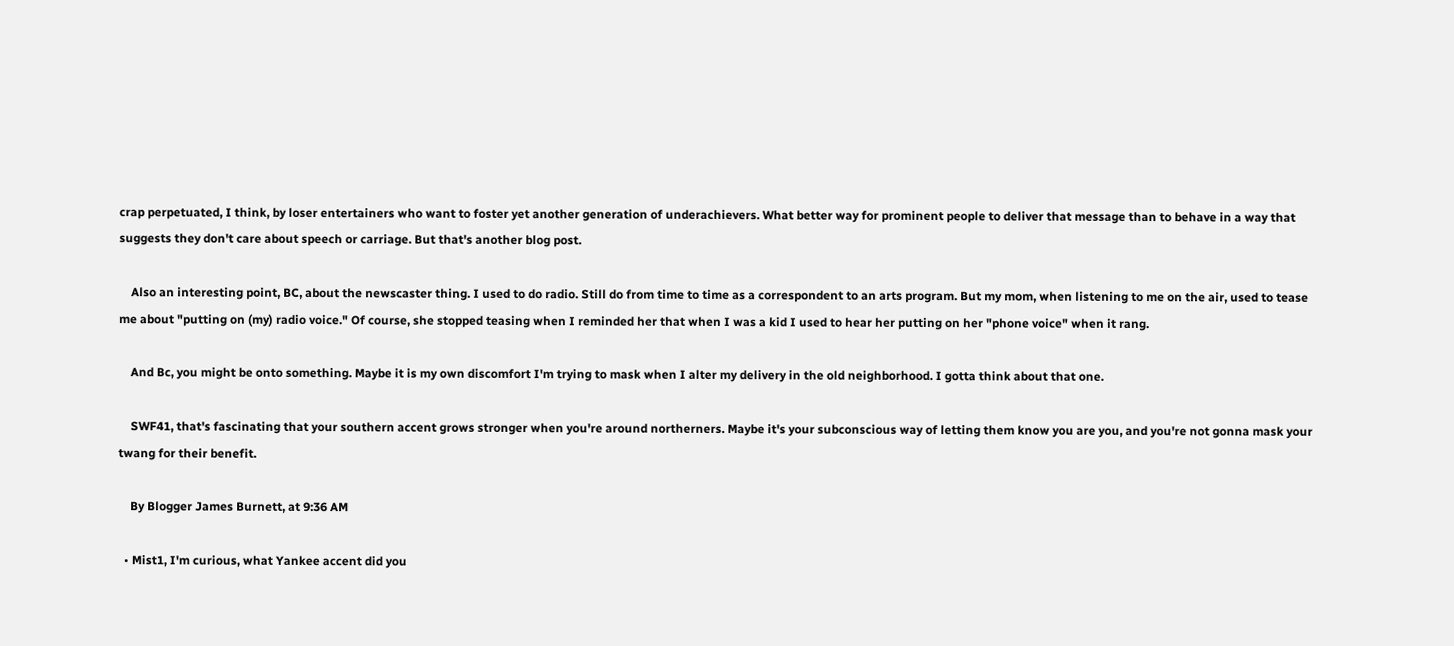crap perpetuated, I think, by loser entertainers who want to foster yet another generation of underachievers. What better way for prominent people to deliver that message than to behave in a way that suggests they don't care about speech or carriage. But that's another blog post.

    Also an interesting point, BC, about the newscaster thing. I used to do radio. Still do from time to time as a correspondent to an arts program. But my mom, when listening to me on the air, used to tease me about "putting on (my) radio voice." Of course, she stopped teasing when I reminded her that when I was a kid I used to hear her putting on her "phone voice" when it rang.

    And Bc, you might be onto something. Maybe it is my own discomfort I'm trying to mask when I alter my delivery in the old neighborhood. I gotta think about that one.

    SWF41, that's fascinating that your southern accent grows stronger when you're around northerners. Maybe it's your subconscious way of letting them know you are you, and you're not gonna mask your twang for their benefit.

    By Blogger James Burnett, at 9:36 AM

  • Mist1, I'm curious, what Yankee accent did you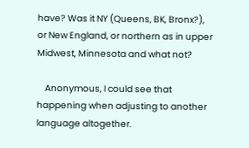have? Was it NY (Queens, BK, Bronx?), or New England, or northern as in upper Midwest, Minnesota and what not?

    Anonymous, I could see that happening when adjusting to another language altogether.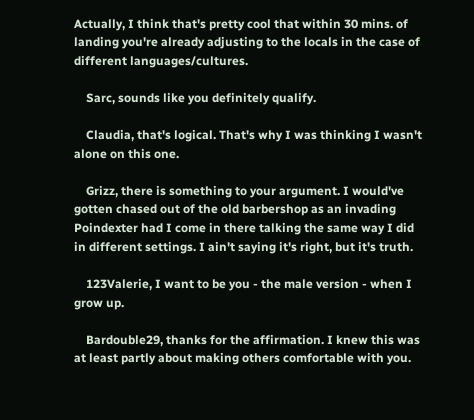Actually, I think that's pretty cool that within 30 mins. of landing you're already adjusting to the locals in the case of different languages/cultures.

    Sarc, sounds like you definitely qualify.

    Claudia, that's logical. That's why I was thinking I wasn't alone on this one.

    Grizz, there is something to your argument. I would've gotten chased out of the old barbershop as an invading Poindexter had I come in there talking the same way I did in different settings. I ain't saying it's right, but it's truth.

    123Valerie, I want to be you - the male version - when I grow up.

    Bardouble29, thanks for the affirmation. I knew this was at least partly about making others comfortable with you.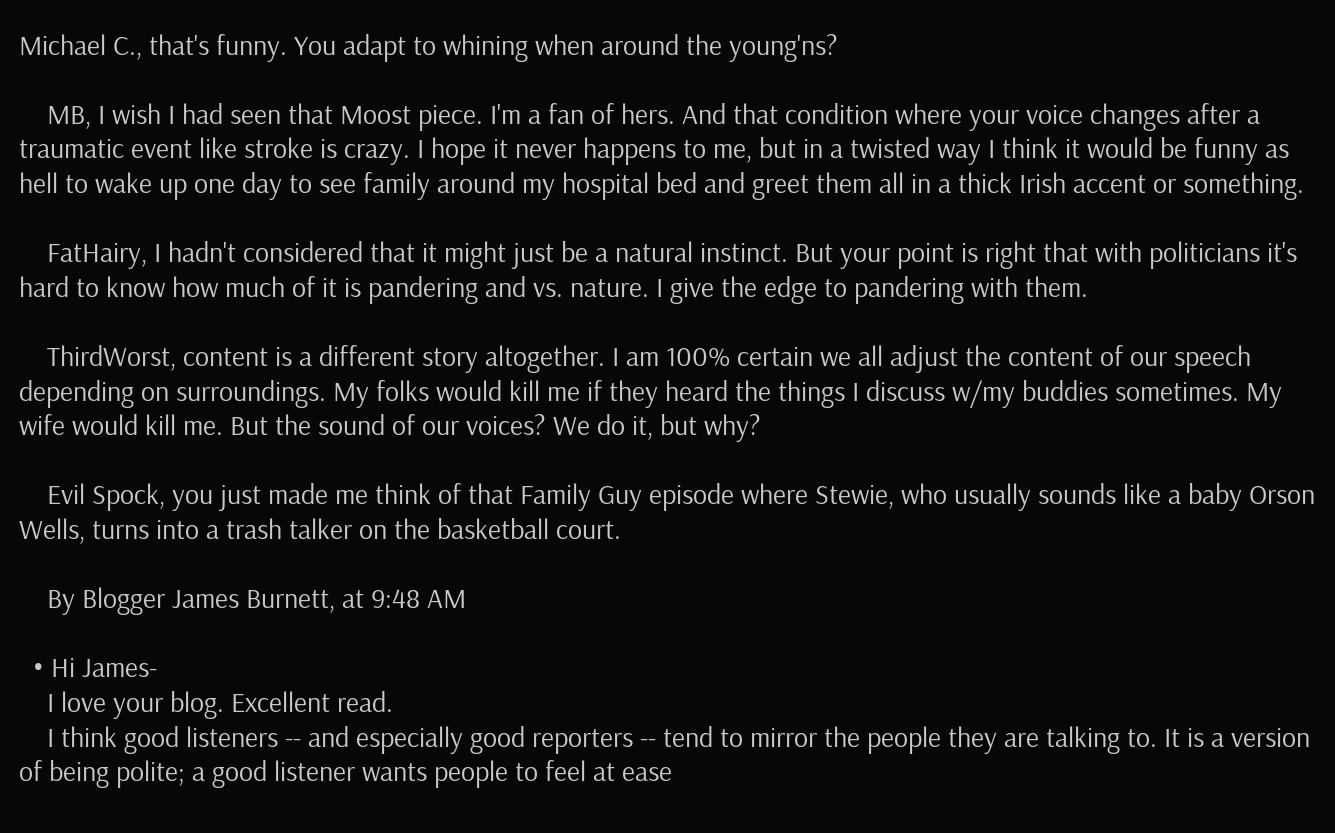Michael C., that's funny. You adapt to whining when around the young'ns?

    MB, I wish I had seen that Moost piece. I'm a fan of hers. And that condition where your voice changes after a traumatic event like stroke is crazy. I hope it never happens to me, but in a twisted way I think it would be funny as hell to wake up one day to see family around my hospital bed and greet them all in a thick Irish accent or something.

    FatHairy, I hadn't considered that it might just be a natural instinct. But your point is right that with politicians it's hard to know how much of it is pandering and vs. nature. I give the edge to pandering with them.

    ThirdWorst, content is a different story altogether. I am 100% certain we all adjust the content of our speech depending on surroundings. My folks would kill me if they heard the things I discuss w/my buddies sometimes. My wife would kill me. But the sound of our voices? We do it, but why?

    Evil Spock, you just made me think of that Family Guy episode where Stewie, who usually sounds like a baby Orson Wells, turns into a trash talker on the basketball court.

    By Blogger James Burnett, at 9:48 AM

  • Hi James-
    I love your blog. Excellent read.
    I think good listeners -- and especially good reporters -- tend to mirror the people they are talking to. It is a version of being polite; a good listener wants people to feel at ease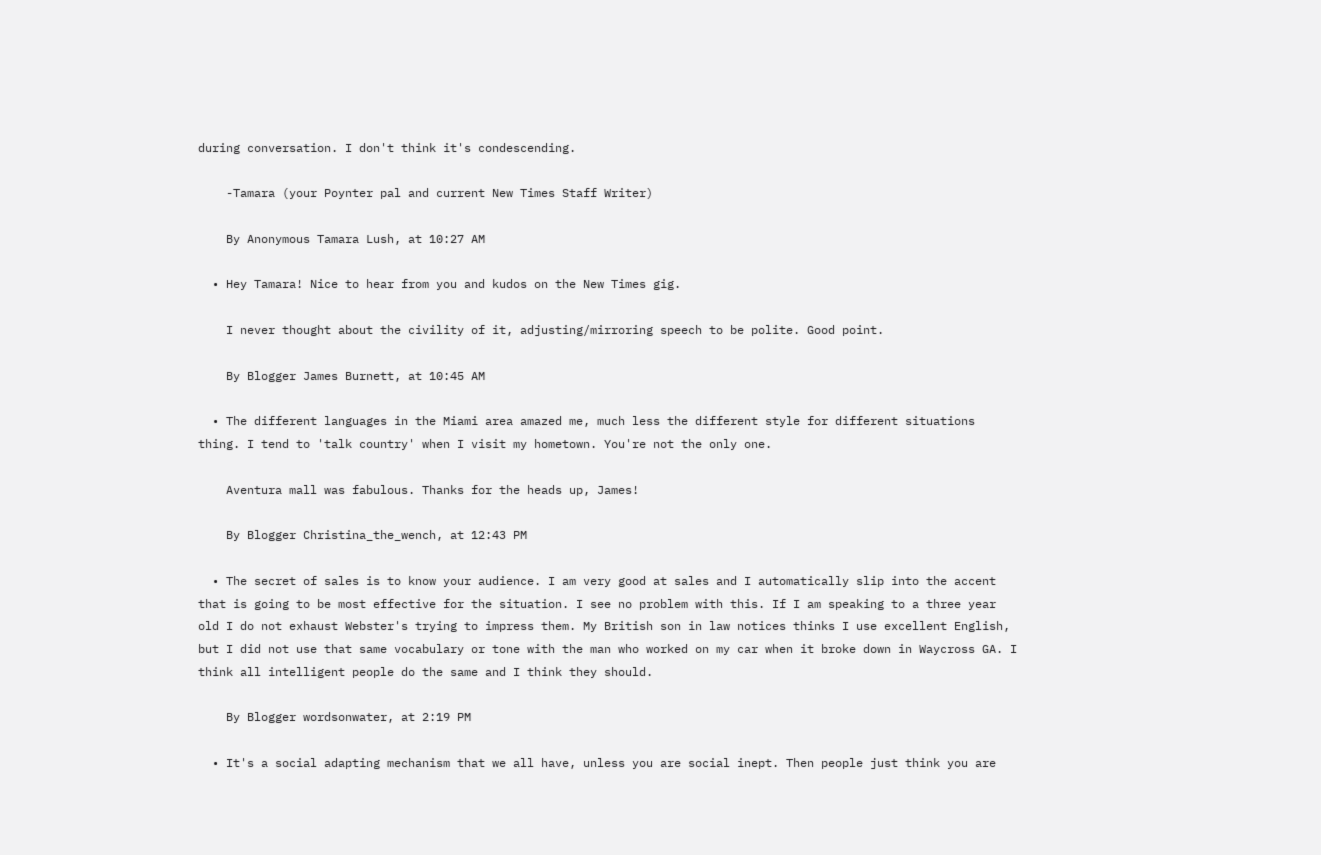during conversation. I don't think it's condescending.

    -Tamara (your Poynter pal and current New Times Staff Writer)

    By Anonymous Tamara Lush, at 10:27 AM

  • Hey Tamara! Nice to hear from you and kudos on the New Times gig.

    I never thought about the civility of it, adjusting/mirroring speech to be polite. Good point.

    By Blogger James Burnett, at 10:45 AM

  • The different languages in the Miami area amazed me, much less the different style for different situations thing. I tend to 'talk country' when I visit my hometown. You're not the only one.

    Aventura mall was fabulous. Thanks for the heads up, James!

    By Blogger Christina_the_wench, at 12:43 PM

  • The secret of sales is to know your audience. I am very good at sales and I automatically slip into the accent that is going to be most effective for the situation. I see no problem with this. If I am speaking to a three year old I do not exhaust Webster's trying to impress them. My British son in law notices thinks I use excellent English, but I did not use that same vocabulary or tone with the man who worked on my car when it broke down in Waycross GA. I think all intelligent people do the same and I think they should.

    By Blogger wordsonwater, at 2:19 PM

  • It's a social adapting mechanism that we all have, unless you are social inept. Then people just think you are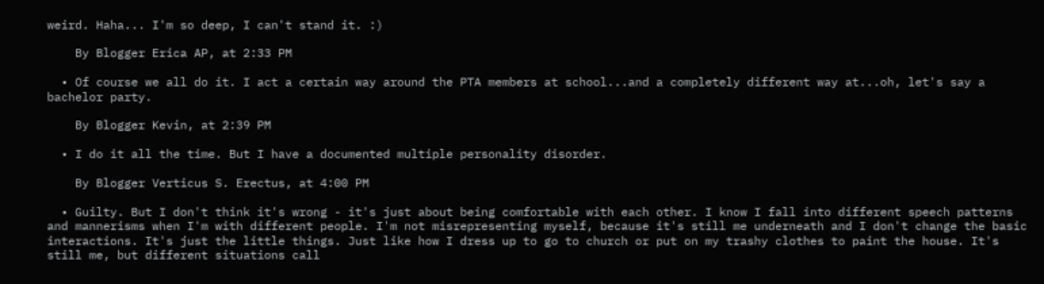weird. Haha... I'm so deep, I can't stand it. :)

    By Blogger Erica AP, at 2:33 PM

  • Of course we all do it. I act a certain way around the PTA members at school...and a completely different way at...oh, let's say a bachelor party.

    By Blogger Kevin, at 2:39 PM

  • I do it all the time. But I have a documented multiple personality disorder.

    By Blogger Verticus S. Erectus, at 4:00 PM

  • Guilty. But I don't think it's wrong - it's just about being comfortable with each other. I know I fall into different speech patterns and mannerisms when I'm with different people. I'm not misrepresenting myself, because it's still me underneath and I don't change the basic interactions. It's just the little things. Just like how I dress up to go to church or put on my trashy clothes to paint the house. It's still me, but different situations call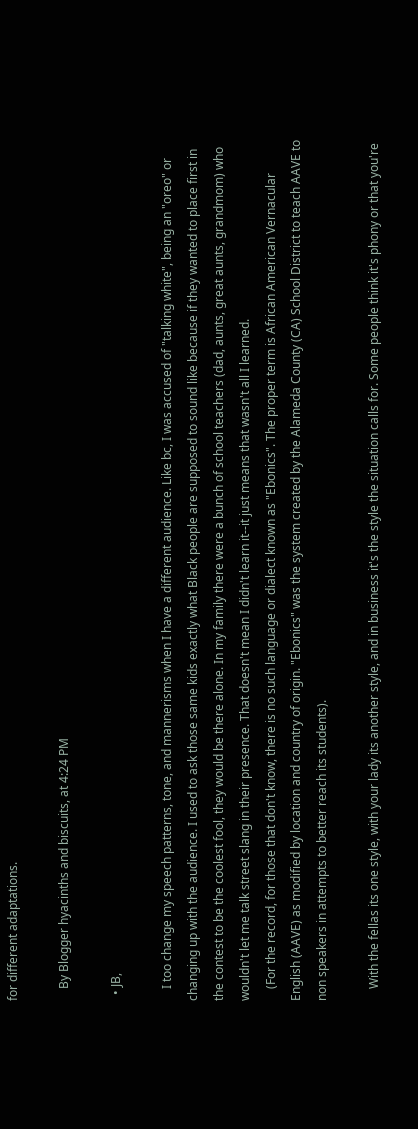for different adaptations.

    By Blogger hyacinths and biscuits, at 4:24 PM

  • JB,

    I too change my speech patterns, tone, and mannerisms when I have a different audience. Like bc, I was accused of "talking white", being an "oreo" or changing up with the audience. I used to ask those same kids exactly what Black people are supposed to sound like because if they wanted to place first in the contest to be the coolest fool, they would be there alone. In my family there were a bunch of school teachers (dad, aunts, great aunts, grandmom) who wouldn't let me talk street slang in their presence. That doesn't mean I didn't learn it--it just means that wasn't all I learned.
    (For the record, for those that don't know, there is no such language or dialect known as "Ebonics". The proper term is African American Vernacular English (AAVE) as modified by location and country of origin. "Ebonics" was the system created by the Alameda County (CA) School District to teach AAVE to non speakers in attempts to better reach its students).

    With the fellas its one style, with your lady its another style, and in business it's the style the situation calls for. Some people think it's phony or that you're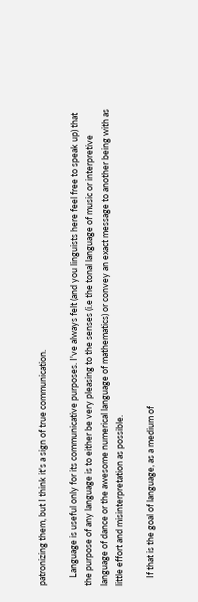patronizing them, but I think it's a sign of true communication.

    Language is useful only for its communicative purposes. I've always felt (and you linguists here feel free to speak up) that the purpose of any language is to either be very pleasing to the senses (i.e the tonal language of music or interpretive language of dance or the awesome numerical language of mathematics) or convey an exact message to another being with as little effort and misinterpretation as possible.

    If that is the goal of language, as a medium of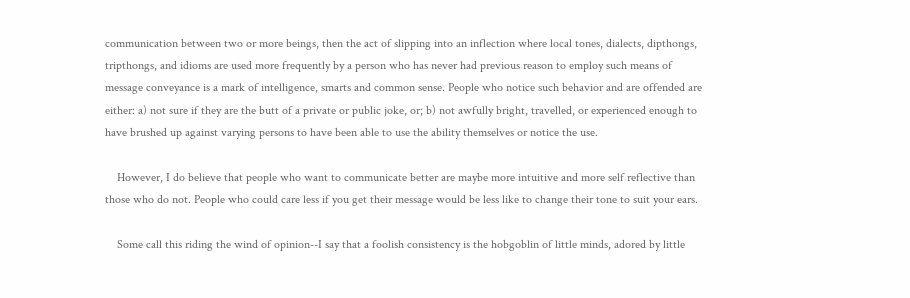communication between two or more beings, then the act of slipping into an inflection where local tones, dialects, dipthongs, tripthongs, and idioms are used more frequently by a person who has never had previous reason to employ such means of message conveyance is a mark of intelligence, smarts and common sense. People who notice such behavior and are offended are either: a) not sure if they are the butt of a private or public joke, or; b) not awfully bright, travelled, or experienced enough to have brushed up against varying persons to have been able to use the ability themselves or notice the use.

    However, I do believe that people who want to communicate better are maybe more intuitive and more self reflective than those who do not. People who could care less if you get their message would be less like to change their tone to suit your ears.

    Some call this riding the wind of opinion--I say that a foolish consistency is the hobgoblin of little minds, adored by little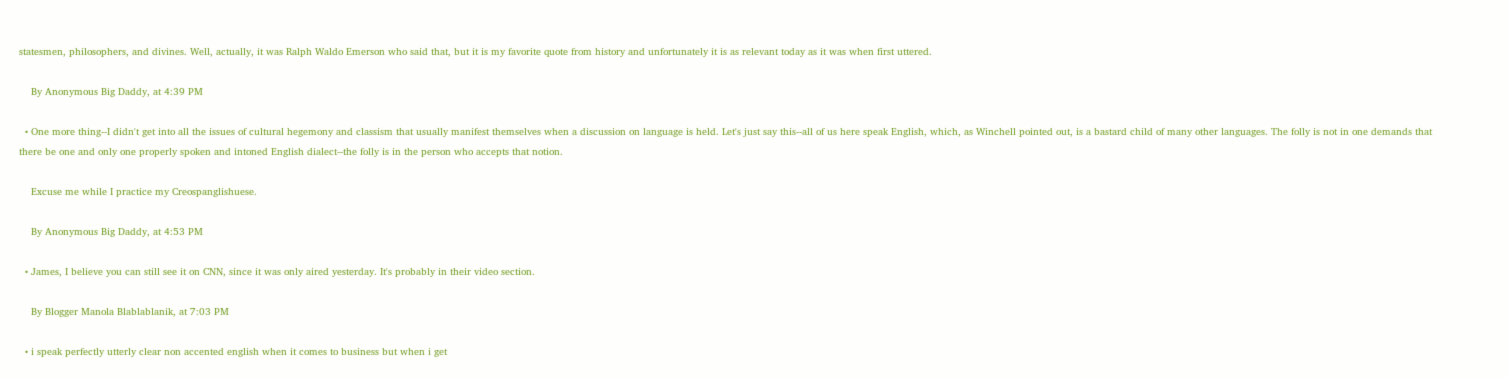statesmen, philosophers, and divines. Well, actually, it was Ralph Waldo Emerson who said that, but it is my favorite quote from history and unfortunately it is as relevant today as it was when first uttered.

    By Anonymous Big Daddy, at 4:39 PM

  • One more thing--I didn't get into all the issues of cultural hegemony and classism that usually manifest themselves when a discussion on language is held. Let's just say this--all of us here speak English, which, as Winchell pointed out, is a bastard child of many other languages. The folly is not in one demands that there be one and only one properly spoken and intoned English dialect--the folly is in the person who accepts that notion.

    Excuse me while I practice my Creospanglishuese.

    By Anonymous Big Daddy, at 4:53 PM

  • James, I believe you can still see it on CNN, since it was only aired yesterday. It's probably in their video section.

    By Blogger Manola Blablablanik, at 7:03 PM

  • i speak perfectly utterly clear non accented english when it comes to business but when i get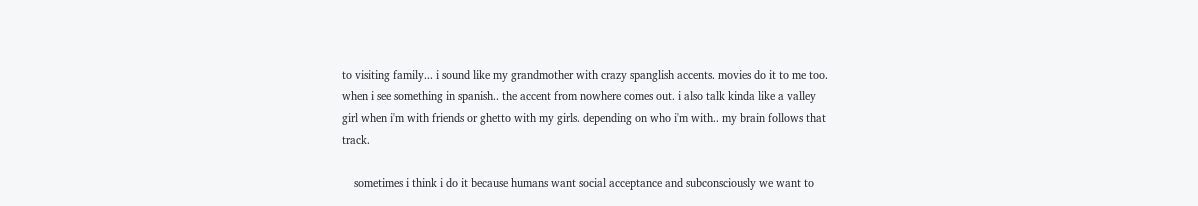to visiting family... i sound like my grandmother with crazy spanglish accents. movies do it to me too. when i see something in spanish.. the accent from nowhere comes out. i also talk kinda like a valley girl when i'm with friends or ghetto with my girls. depending on who i'm with.. my brain follows that track.

    sometimes i think i do it because humans want social acceptance and subconsciously we want to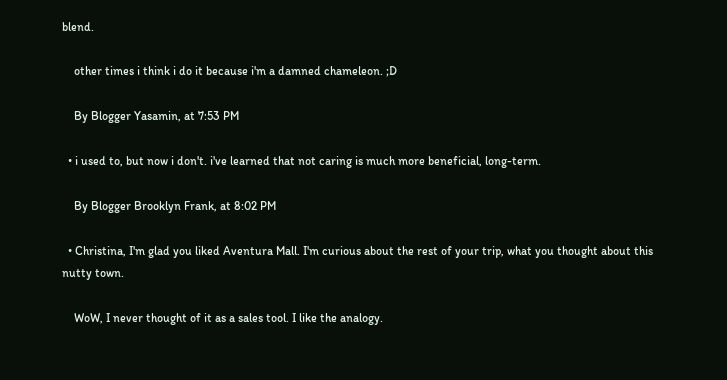blend.

    other times i think i do it because i'm a damned chameleon. ;D

    By Blogger Yasamin, at 7:53 PM

  • i used to, but now i don't. i've learned that not caring is much more beneficial, long-term.

    By Blogger Brooklyn Frank, at 8:02 PM

  • Christina, I'm glad you liked Aventura Mall. I'm curious about the rest of your trip, what you thought about this nutty town.

    WoW, I never thought of it as a sales tool. I like the analogy.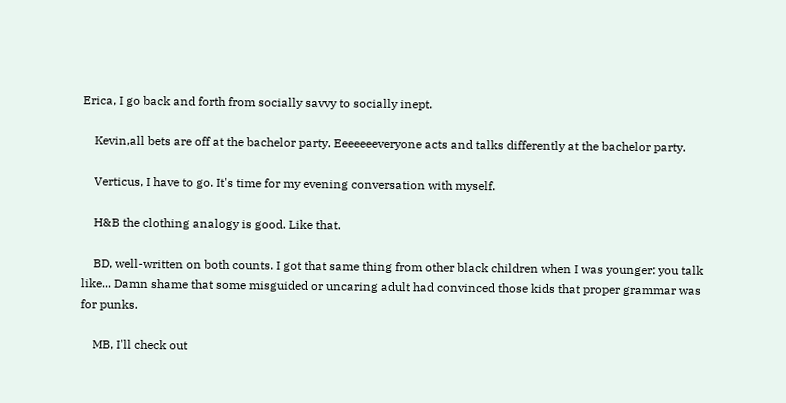Erica, I go back and forth from socially savvy to socially inept.

    Kevin,all bets are off at the bachelor party. Eeeeeeeveryone acts and talks differently at the bachelor party.

    Verticus, I have to go. It's time for my evening conversation with myself.

    H&B the clothing analogy is good. Like that.

    BD, well-written on both counts. I got that same thing from other black children when I was younger: you talk like... Damn shame that some misguided or uncaring adult had convinced those kids that proper grammar was for punks.

    MB, I'll check out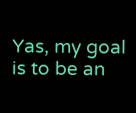Yas, my goal is to be an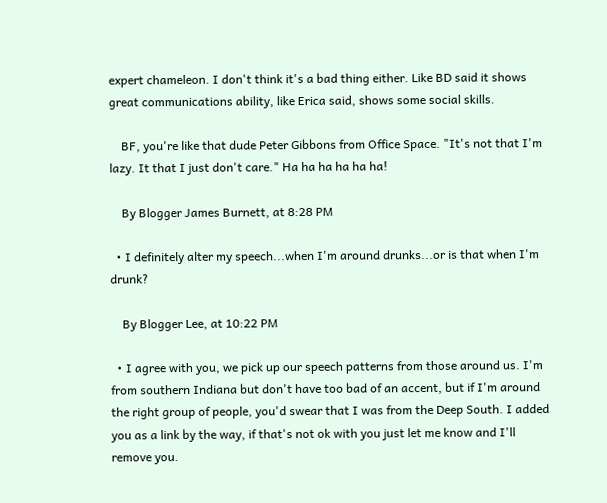expert chameleon. I don't think it's a bad thing either. Like BD said it shows great communications ability, like Erica said, shows some social skills.

    BF, you're like that dude Peter Gibbons from Office Space. "It's not that I'm lazy. It that I just don't care." Ha ha ha ha ha ha!

    By Blogger James Burnett, at 8:28 PM

  • I definitely alter my speech...when I'm around drunks...or is that when I'm drunk?

    By Blogger Lee, at 10:22 PM

  • I agree with you, we pick up our speech patterns from those around us. I'm from southern Indiana but don't have too bad of an accent, but if I'm around the right group of people, you'd swear that I was from the Deep South. I added you as a link by the way, if that's not ok with you just let me know and I'll remove you.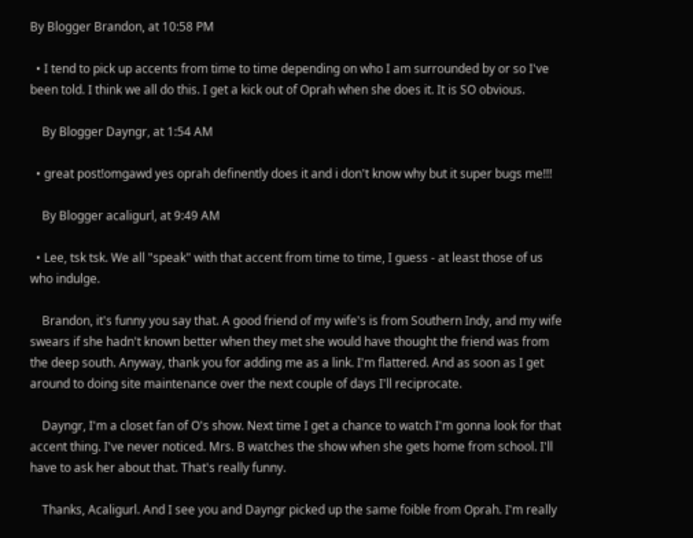By Blogger Brandon, at 10:58 PM

  • I tend to pick up accents from time to time depending on who I am surrounded by or so I've been told. I think we all do this. I get a kick out of Oprah when she does it. It is SO obvious.

    By Blogger Dayngr, at 1:54 AM

  • great post!omgawd yes oprah definently does it and i don't know why but it super bugs me!!!

    By Blogger acaligurl, at 9:49 AM

  • Lee, tsk tsk. We all "speak" with that accent from time to time, I guess - at least those of us who indulge.

    Brandon, it's funny you say that. A good friend of my wife's is from Southern Indy, and my wife swears if she hadn't known better when they met she would have thought the friend was from the deep south. Anyway, thank you for adding me as a link. I'm flattered. And as soon as I get around to doing site maintenance over the next couple of days I'll reciprocate.

    Dayngr, I'm a closet fan of O's show. Next time I get a chance to watch I'm gonna look for that accent thing. I've never noticed. Mrs. B watches the show when she gets home from school. I'll have to ask her about that. That's really funny.

    Thanks, Acaligurl. And I see you and Dayngr picked up the same foible from Oprah. I'm really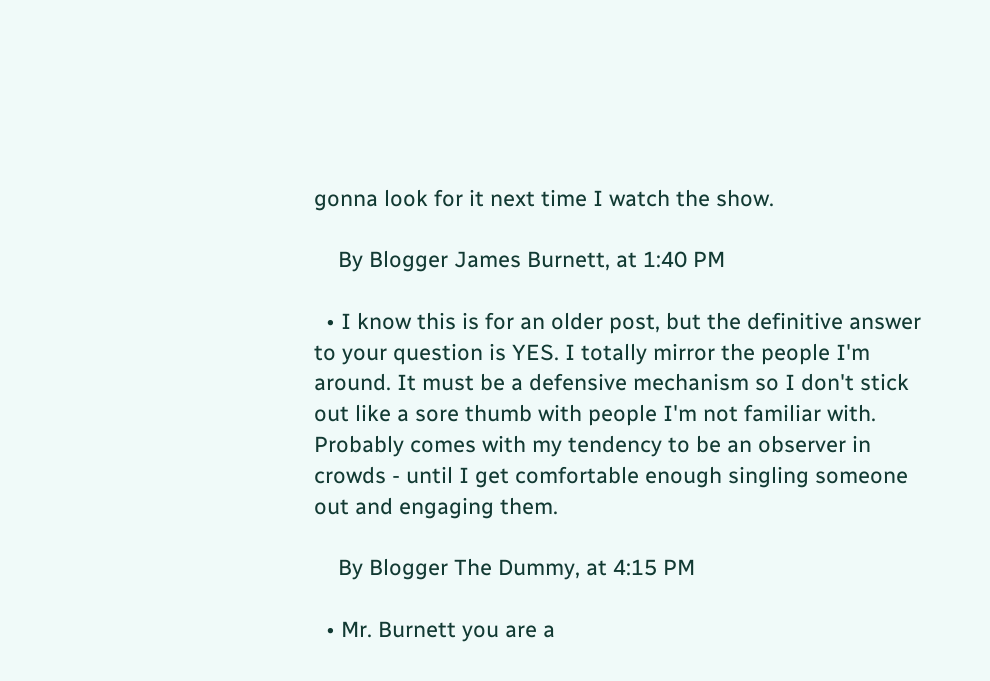gonna look for it next time I watch the show.

    By Blogger James Burnett, at 1:40 PM

  • I know this is for an older post, but the definitive answer to your question is YES. I totally mirror the people I'm around. It must be a defensive mechanism so I don't stick out like a sore thumb with people I'm not familiar with. Probably comes with my tendency to be an observer in crowds - until I get comfortable enough singling someone out and engaging them.

    By Blogger The Dummy, at 4:15 PM

  • Mr. Burnett you are a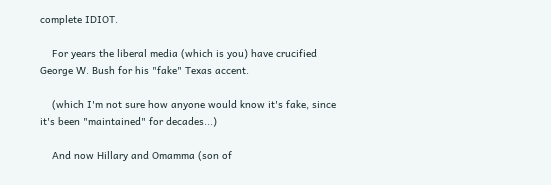complete IDIOT.

    For years the liberal media (which is you) have crucified George W. Bush for his "fake" Texas accent.

    (which I'm not sure how anyone would know it's fake, since it's been "maintained" for decades...)

    And now Hillary and Omamma (son of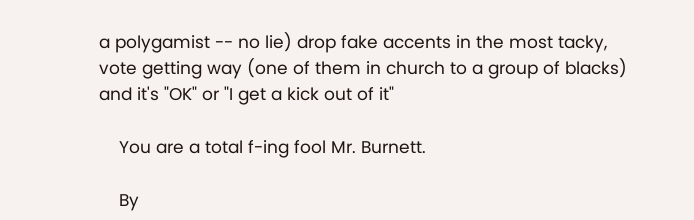a polygamist -- no lie) drop fake accents in the most tacky, vote getting way (one of them in church to a group of blacks) and it's "OK" or "I get a kick out of it"

    You are a total f-ing fool Mr. Burnett.

    By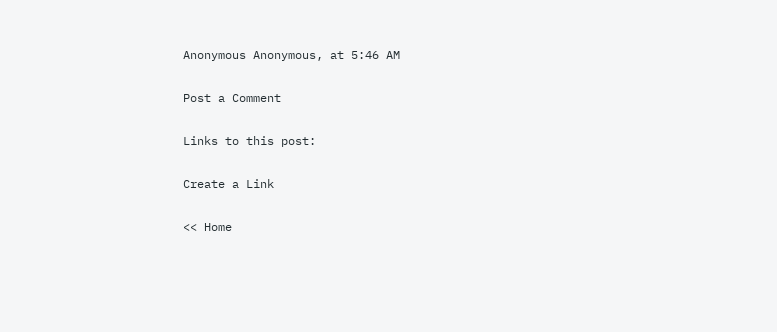Anonymous Anonymous, at 5:46 AM

Post a Comment

Links to this post:

Create a Link

<< Home